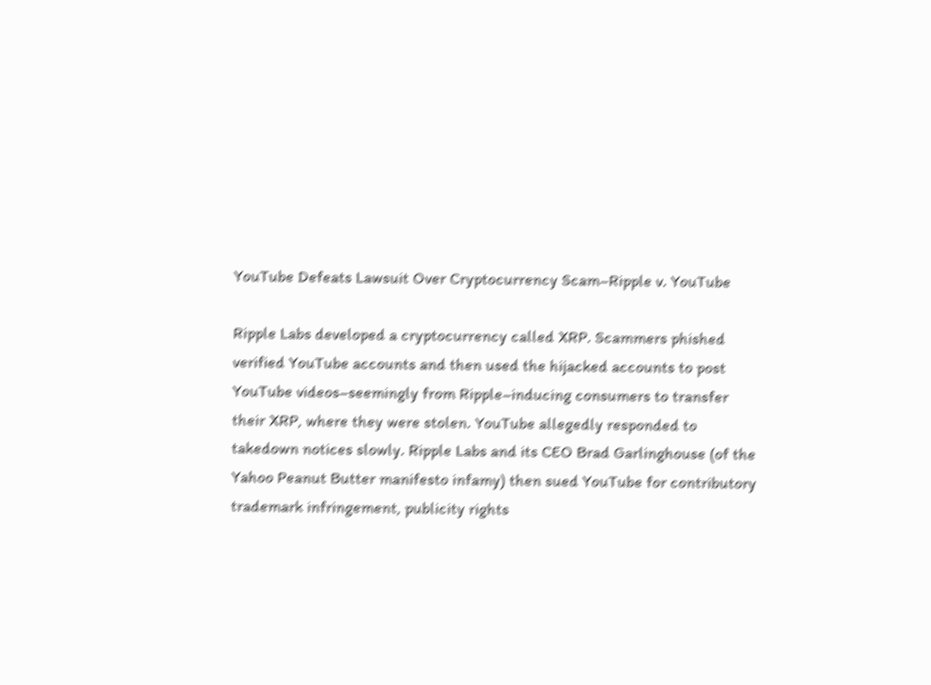YouTube Defeats Lawsuit Over Cryptocurrency Scam–Ripple v. YouTube

Ripple Labs developed a cryptocurrency called XRP. Scammers phished verified YouTube accounts and then used the hijacked accounts to post YouTube videos–seemingly from Ripple–inducing consumers to transfer their XRP, where they were stolen. YouTube allegedly responded to takedown notices slowly. Ripple Labs and its CEO Brad Garlinghouse (of the Yahoo Peanut Butter manifesto infamy) then sued YouTube for contributory trademark infringement, publicity rights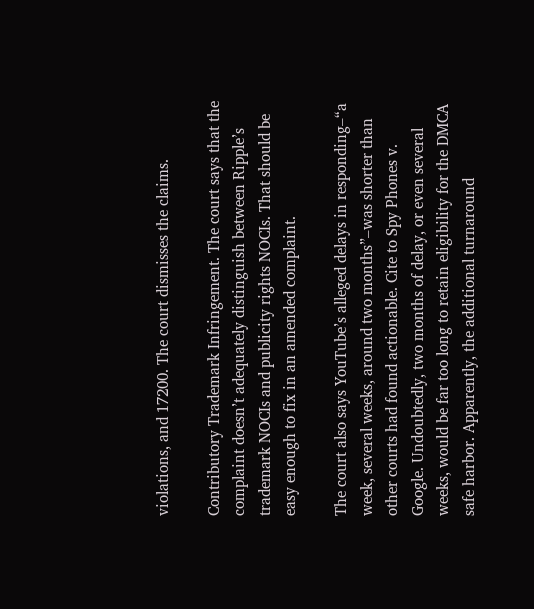violations, and 17200. The court dismisses the claims.

Contributory Trademark Infringement. The court says that the complaint doesn’t adequately distinguish between Ripple’s trademark NOCIs and publicity rights NOCIs. That should be easy enough to fix in an amended complaint.

The court also says YouTube’s alleged delays in responding–“a week, several weeks, around two months”–was shorter than other courts had found actionable. Cite to Spy Phones v. Google. Undoubtedly, two months of delay, or even several weeks, would be far too long to retain eligibility for the DMCA safe harbor. Apparently, the additional turnaround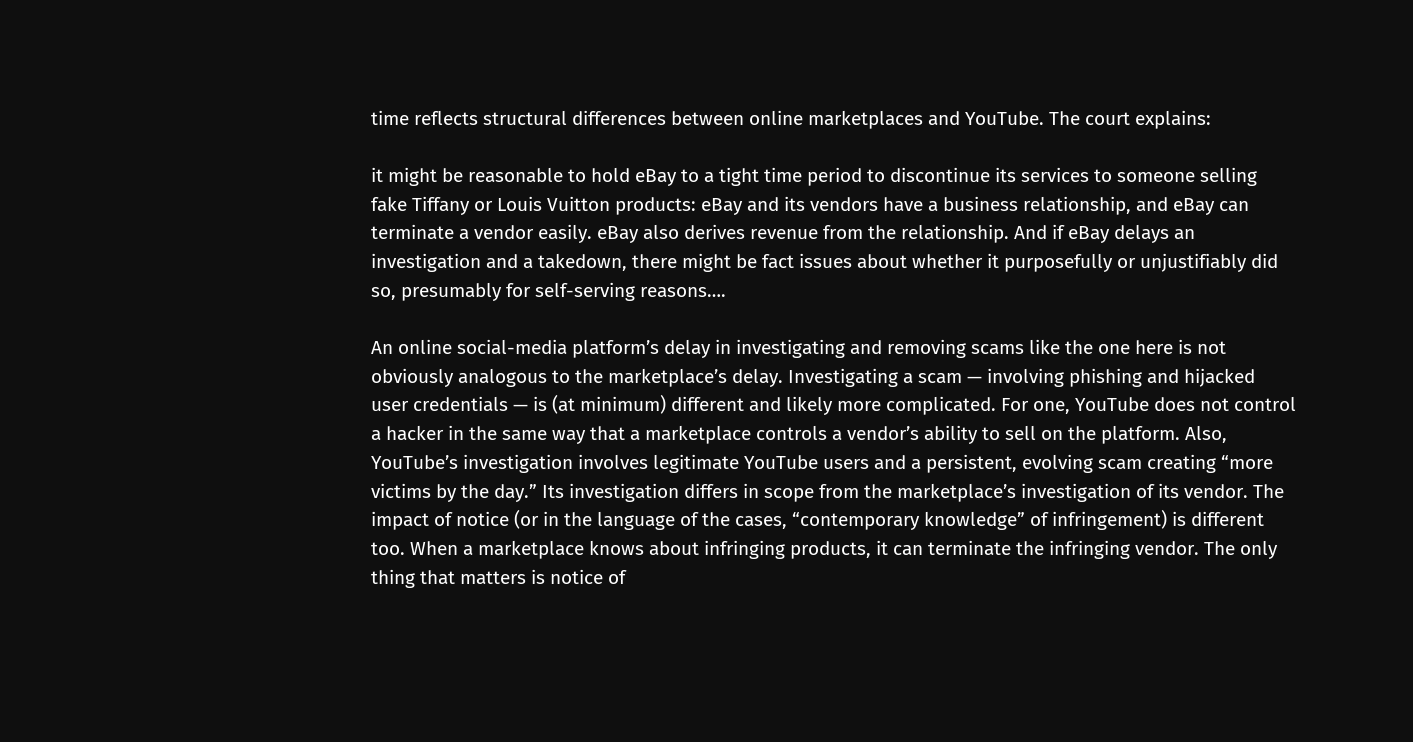time reflects structural differences between online marketplaces and YouTube. The court explains:

it might be reasonable to hold eBay to a tight time period to discontinue its services to someone selling fake Tiffany or Louis Vuitton products: eBay and its vendors have a business relationship, and eBay can terminate a vendor easily. eBay also derives revenue from the relationship. And if eBay delays an investigation and a takedown, there might be fact issues about whether it purposefully or unjustifiably did so, presumably for self-serving reasons….

An online social-media platform’s delay in investigating and removing scams like the one here is not obviously analogous to the marketplace’s delay. Investigating a scam — involving phishing and hijacked user credentials — is (at minimum) different and likely more complicated. For one, YouTube does not control a hacker in the same way that a marketplace controls a vendor’s ability to sell on the platform. Also, YouTube’s investigation involves legitimate YouTube users and a persistent, evolving scam creating “more victims by the day.” Its investigation differs in scope from the marketplace’s investigation of its vendor. The impact of notice (or in the language of the cases, “contemporary knowledge” of infringement) is different too. When a marketplace knows about infringing products, it can terminate the infringing vendor. The only thing that matters is notice of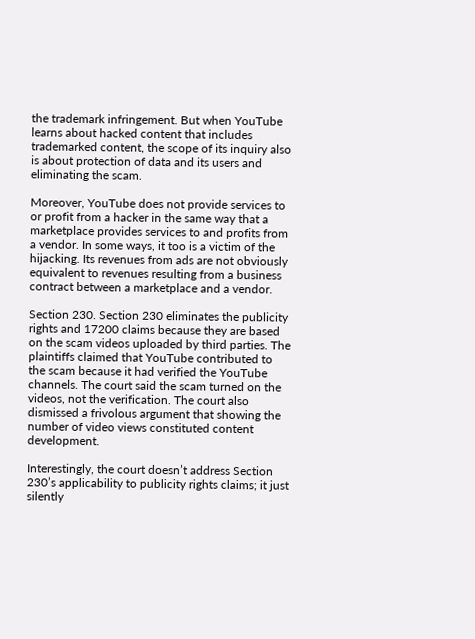the trademark infringement. But when YouTube learns about hacked content that includes trademarked content, the scope of its inquiry also is about protection of data and its users and eliminating the scam.

Moreover, YouTube does not provide services to or profit from a hacker in the same way that a marketplace provides services to and profits from a vendor. In some ways, it too is a victim of the hijacking. Its revenues from ads are not obviously equivalent to revenues resulting from a business contract between a marketplace and a vendor.

Section 230. Section 230 eliminates the publicity rights and 17200 claims because they are based on the scam videos uploaded by third parties. The plaintiffs claimed that YouTube contributed to the scam because it had verified the YouTube channels. The court said the scam turned on the videos, not the verification. The court also dismissed a frivolous argument that showing the number of video views constituted content development.

Interestingly, the court doesn’t address Section 230’s applicability to publicity rights claims; it just silently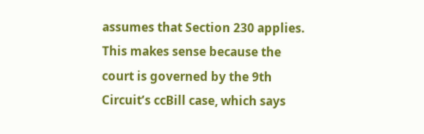assumes that Section 230 applies. This makes sense because the court is governed by the 9th Circuit’s ccBill case, which says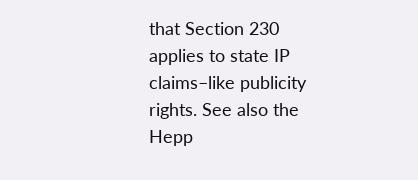that Section 230 applies to state IP claims–like publicity rights. See also the Hepp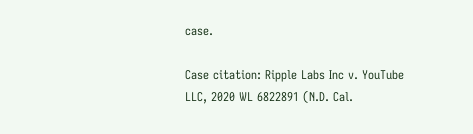case.

Case citation: Ripple Labs Inc v. YouTube LLC, 2020 WL 6822891 (N.D. Cal.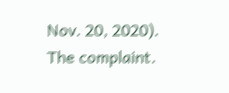Nov. 20, 2020). The complaint.